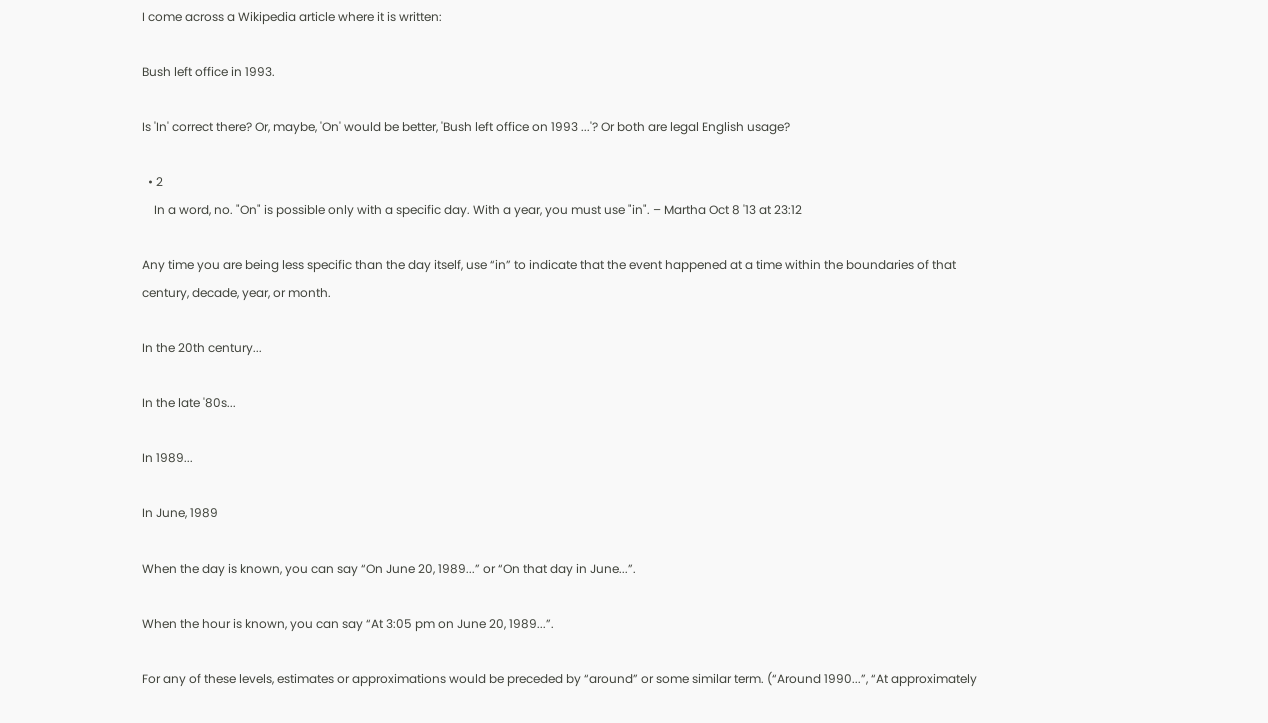I come across a Wikipedia article where it is written:

Bush left office in 1993.

Is 'In' correct there? Or, maybe, 'On' would be better, 'Bush left office on 1993 ...'? Or both are legal English usage?

  • 2
    In a word, no. "On" is possible only with a specific day. With a year, you must use "in". – Martha Oct 8 '13 at 23:12

Any time you are being less specific than the day itself, use “in” to indicate that the event happened at a time within the boundaries of that century, decade, year, or month.

In the 20th century...

In the late '80s...

In 1989...

In June, 1989

When the day is known, you can say “On June 20, 1989...” or “On that day in June...”.

When the hour is known, you can say “At 3:05 pm on June 20, 1989...”.

For any of these levels, estimates or approximations would be preceded by “around” or some similar term. (“Around 1990...”, “At approximately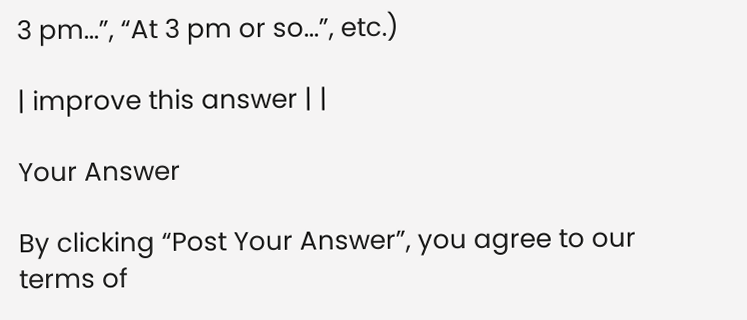3 pm...”, “At 3 pm or so...”, etc.)

| improve this answer | |

Your Answer

By clicking “Post Your Answer”, you agree to our terms of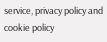service, privacy policy and cookie policy